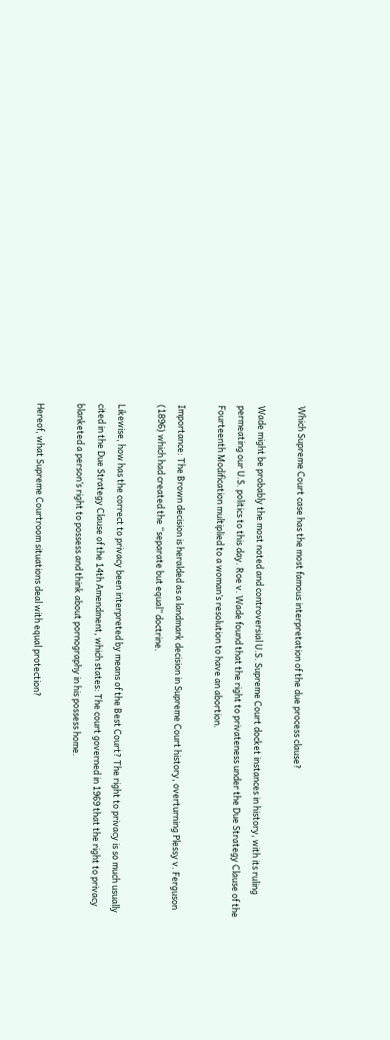Which Supreme Court case has the most famous interpretation of the due process clause?

Wade might be probably the most noted and controversial U.S. Supreme Court docket instances in history, with its ruling permeating our U.S. politics to this day. Roe v. Wade found that the right to privateness under the Due Strategy Clause of the Fourteenth Modification multiplied to a woman’s resolution to have an abortion.

Importance: The Brown decision is heralded as a landmark decision in Supreme Court history, overturning Plessy v. Ferguson (1896) which had created the “separate but equal” doctrine.

Likewise, how has the correct to privacy been interpreted by means of the Best Court? The right to privacy is so much usually cited in the Due Strategy Clause of the 14th Amendment, which states: The court governed in 1969 that the right to privacy blanketed a person’s right to possess and think about pornography in his possess home.

Hereof, what Supreme Courtroom situations deal with equal protection?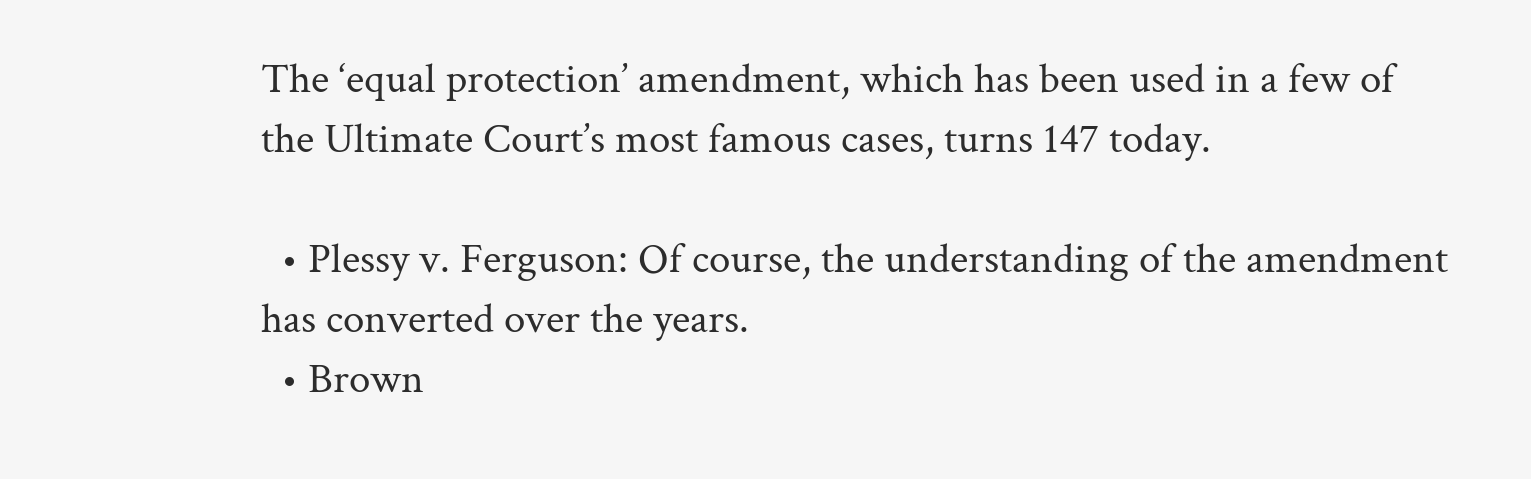The ‘equal protection’ amendment, which has been used in a few of the Ultimate Court’s most famous cases, turns 147 today.

  • Plessy v. Ferguson: Of course, the understanding of the amendment has converted over the years.
  • Brown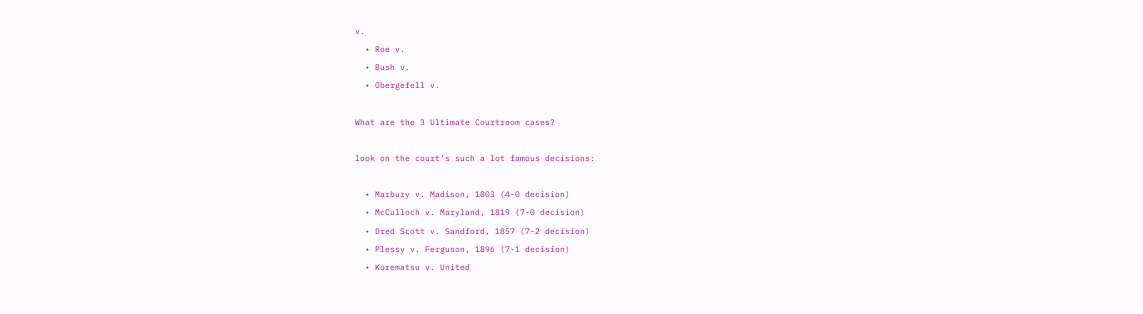v.
  • Roe v.
  • Bush v.
  • Obergefell v.

What are the 3 Ultimate Courtroom cases?

look on the court’s such a lot famous decisions:

  • Marbury v. Madison, 1803 (4-0 decision)
  • McCulloch v. Maryland, 1819 (7-0 decision)
  • Dred Scott v. Sandford, 1857 (7-2 decision)
  • Plessy v. Ferguson, 1896 (7-1 decision)
  • Korematsu v. United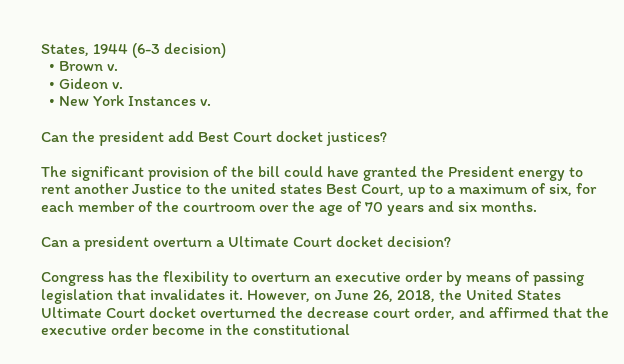States, 1944 (6-3 decision)
  • Brown v.
  • Gideon v.
  • New York Instances v.

Can the president add Best Court docket justices?

The significant provision of the bill could have granted the President energy to rent another Justice to the united states Best Court, up to a maximum of six, for each member of the courtroom over the age of 70 years and six months.

Can a president overturn a Ultimate Court docket decision?

Congress has the flexibility to overturn an executive order by means of passing legislation that invalidates it. However, on June 26, 2018, the United States Ultimate Court docket overturned the decrease court order, and affirmed that the executive order become in the constitutional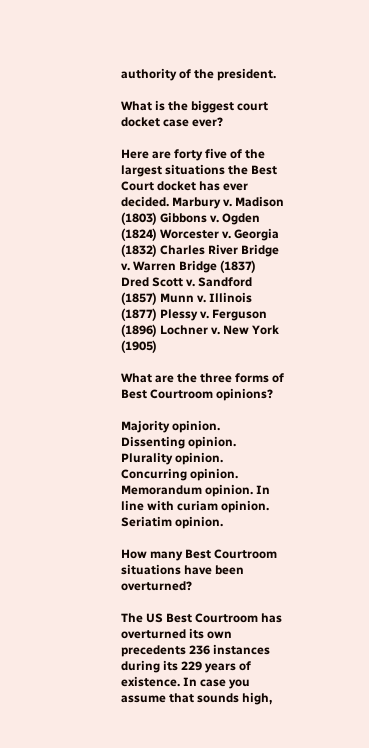authority of the president.

What is the biggest court docket case ever?

Here are forty five of the largest situations the Best Court docket has ever decided. Marbury v. Madison (1803) Gibbons v. Ogden (1824) Worcester v. Georgia (1832) Charles River Bridge v. Warren Bridge (1837) Dred Scott v. Sandford (1857) Munn v. Illinois (1877) Plessy v. Ferguson (1896) Lochner v. New York (1905)

What are the three forms of Best Courtroom opinions?

Majority opinion. Dissenting opinion. Plurality opinion. Concurring opinion. Memorandum opinion. In line with curiam opinion. Seriatim opinion.

How many Best Courtroom situations have been overturned?

The US Best Courtroom has overturned its own precedents 236 instances during its 229 years of existence. In case you assume that sounds high,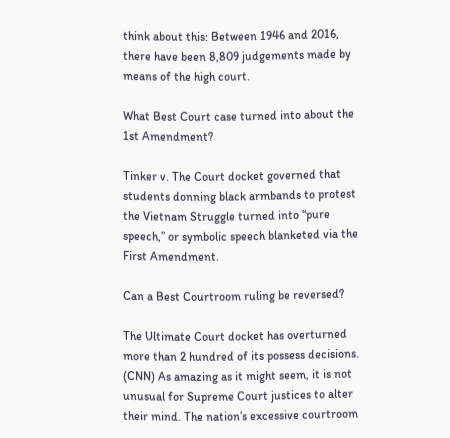think about this: Between 1946 and 2016, there have been 8,809 judgements made by means of the high court.

What Best Court case turned into about the 1st Amendment?

Tinker v. The Court docket governed that students donning black armbands to protest the Vietnam Struggle turned into “pure speech,” or symbolic speech blanketed via the First Amendment.

Can a Best Courtroom ruling be reversed?

The Ultimate Court docket has overturned more than 2 hundred of its possess decisions. (CNN) As amazing as it might seem, it is not unusual for Supreme Court justices to alter their mind. The nation’s excessive courtroom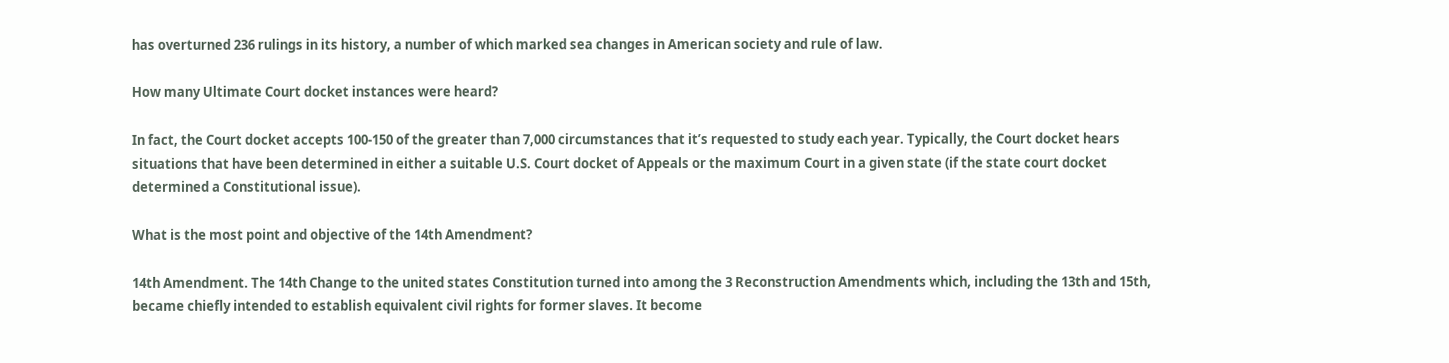has overturned 236 rulings in its history, a number of which marked sea changes in American society and rule of law.

How many Ultimate Court docket instances were heard?

In fact, the Court docket accepts 100-150 of the greater than 7,000 circumstances that it’s requested to study each year. Typically, the Court docket hears situations that have been determined in either a suitable U.S. Court docket of Appeals or the maximum Court in a given state (if the state court docket determined a Constitutional issue).

What is the most point and objective of the 14th Amendment?

14th Amendment. The 14th Change to the united states Constitution turned into among the 3 Reconstruction Amendments which, including the 13th and 15th, became chiefly intended to establish equivalent civil rights for former slaves. It become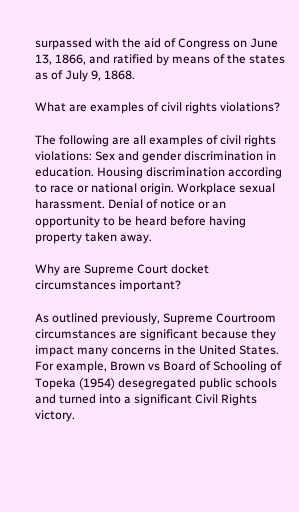surpassed with the aid of Congress on June 13, 1866, and ratified by means of the states as of July 9, 1868.

What are examples of civil rights violations?

The following are all examples of civil rights violations: Sex and gender discrimination in education. Housing discrimination according to race or national origin. Workplace sexual harassment. Denial of notice or an opportunity to be heard before having property taken away.

Why are Supreme Court docket circumstances important?

As outlined previously, Supreme Courtroom circumstances are significant because they impact many concerns in the United States. For example, Brown vs Board of Schooling of Topeka (1954) desegregated public schools and turned into a significant Civil Rights victory.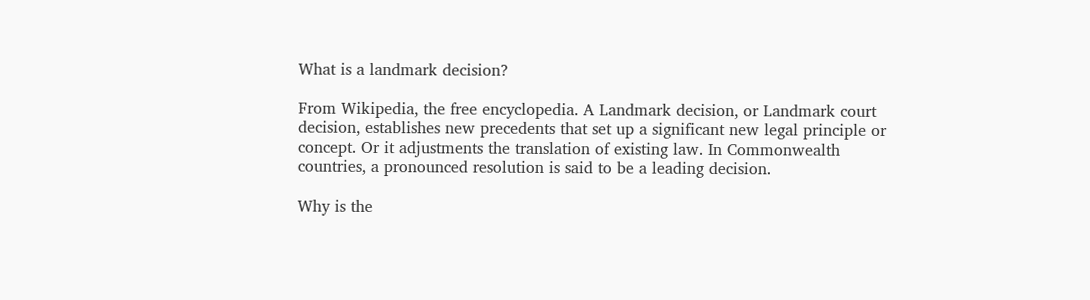What is a landmark decision?

From Wikipedia, the free encyclopedia. A Landmark decision, or Landmark court decision, establishes new precedents that set up a significant new legal principle or concept. Or it adjustments the translation of existing law. In Commonwealth countries, a pronounced resolution is said to be a leading decision.

Why is the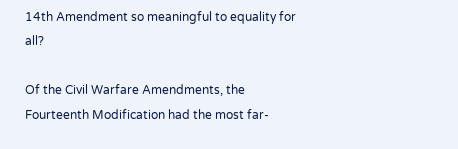14th Amendment so meaningful to equality for all?

Of the Civil Warfare Amendments, the Fourteenth Modification had the most far-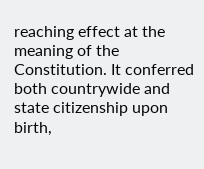reaching effect at the meaning of the Constitution. It conferred both countrywide and state citizenship upon birth,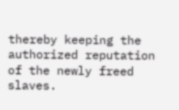thereby keeping the authorized reputation of the newly freed slaves.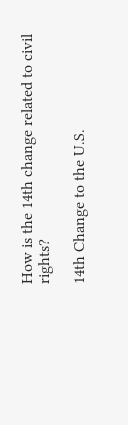How is the 14th change related to civil rights?

14th Change to the U.S.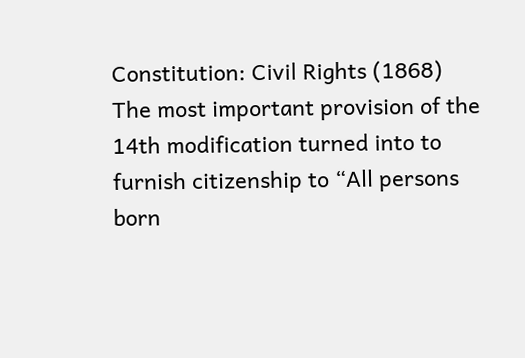Constitution: Civil Rights (1868) The most important provision of the 14th modification turned into to furnish citizenship to “All persons born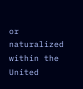or naturalized within the United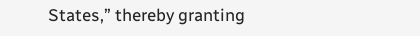States,” thereby granting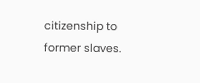citizenship to former slaves.